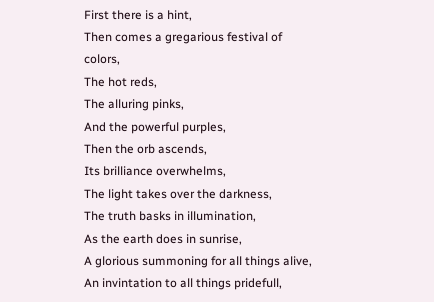First there is a hint,
Then comes a gregarious festival of colors,
The hot reds,
The alluring pinks,
And the powerful purples,
Then the orb ascends,
Its brilliance overwhelms,
The light takes over the darkness,
The truth basks in illumination,
As the earth does in sunrise,
A glorious summoning for all things alive,
An invintation to all things pridefull,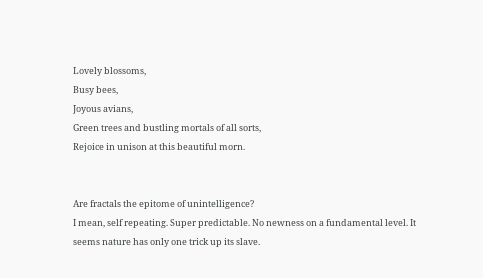Lovely blossoms,
Busy bees,
Joyous avians,
Green trees and bustling mortals of all sorts,
Rejoice in unison at this beautiful morn.


Are fractals the epitome of unintelligence?
I mean, self repeating. Super predictable. No newness on a fundamental level. It seems nature has only one trick up its slave.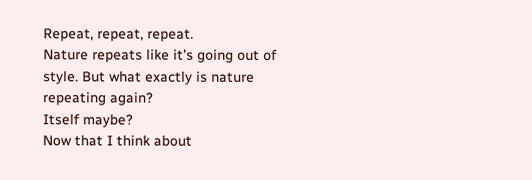Repeat, repeat, repeat.
Nature repeats like it’s going out of style. But what exactly is nature repeating again?
Itself maybe?
Now that I think about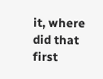it, where did that first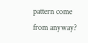pattern come from anyway?